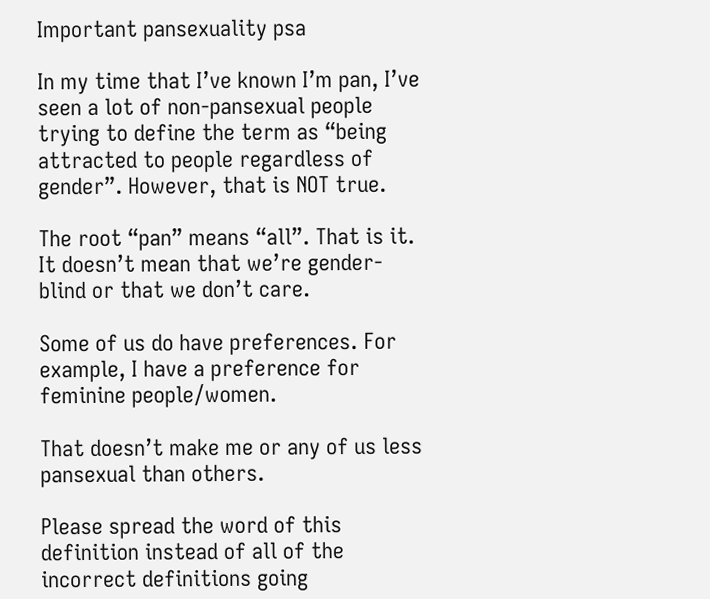Important pansexuality psa

In my time that I’ve known I’m pan, I’ve seen a lot of non-pansexual people trying to define the term as “being attracted to people regardless of gender”. However, that is NOT true.

The root “pan” means “all”. That is it. It doesn’t mean that we’re gender-blind or that we don’t care.

Some of us do have preferences. For example, I have a preference for feminine people/women.

That doesn’t make me or any of us less pansexual than others.

Please spread the word of this definition instead of all of the incorrect definitions going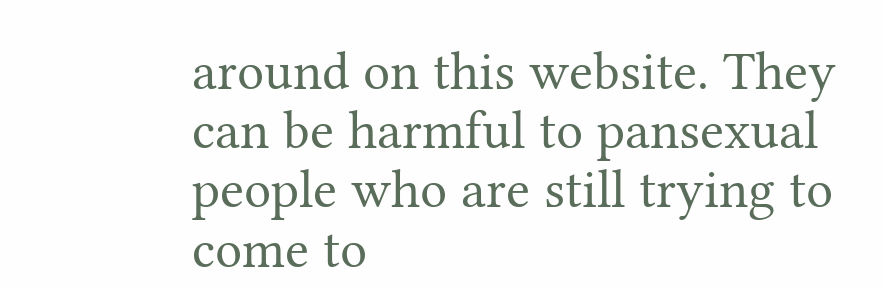around on this website. They can be harmful to pansexual people who are still trying to come to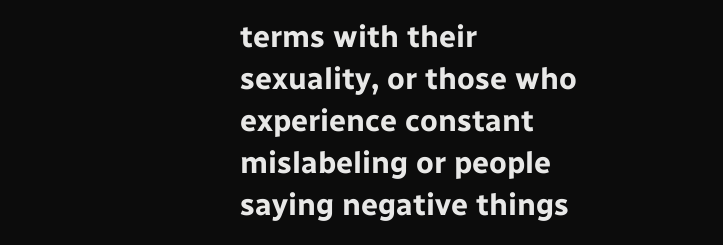terms with their sexuality, or those who experience constant mislabeling or people saying negative things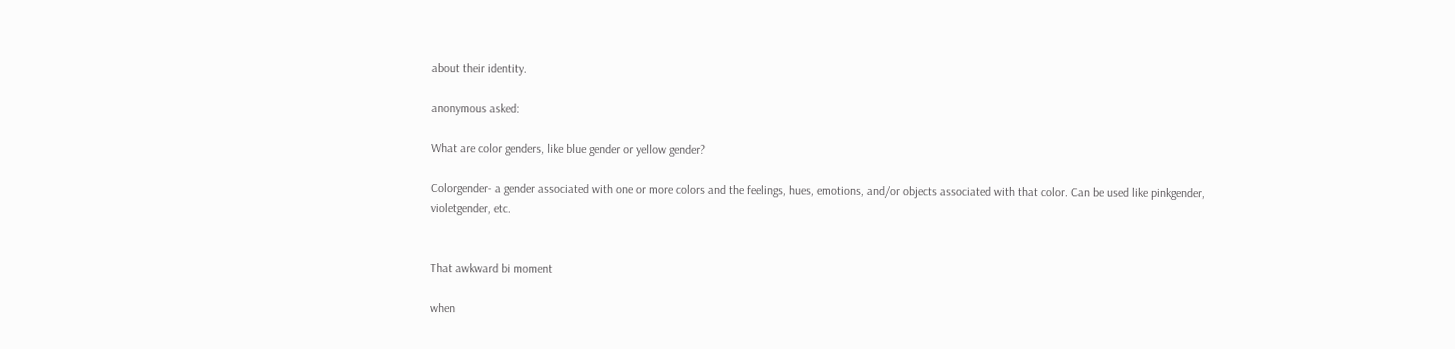about their identity.

anonymous asked:

What are color genders, like blue gender or yellow gender?

Colorgender- a gender associated with one or more colors and the feelings, hues, emotions, and/or objects associated with that color. Can be used like pinkgender, violetgender, etc.


That awkward bi moment

when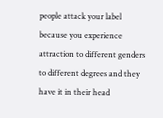people attack your label because you experience attraction to different genders to different degrees and they have it in their head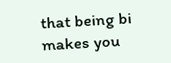that being bi makes you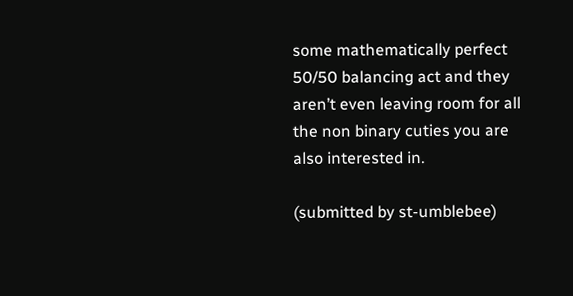some mathematically perfect 50/50 balancing act and they aren’t even leaving room for all the non binary cuties you are also interested in.

(submitted by st-umblebee)